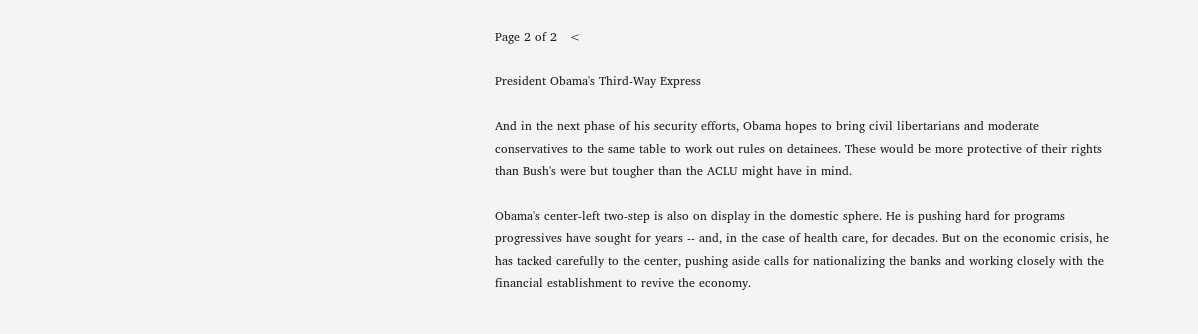Page 2 of 2   <

President Obama's Third-Way Express

And in the next phase of his security efforts, Obama hopes to bring civil libertarians and moderate conservatives to the same table to work out rules on detainees. These would be more protective of their rights than Bush's were but tougher than the ACLU might have in mind.

Obama's center-left two-step is also on display in the domestic sphere. He is pushing hard for programs progressives have sought for years -- and, in the case of health care, for decades. But on the economic crisis, he has tacked carefully to the center, pushing aside calls for nationalizing the banks and working closely with the financial establishment to revive the economy.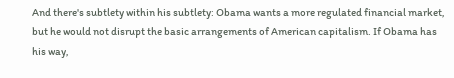And there's subtlety within his subtlety: Obama wants a more regulated financial market, but he would not disrupt the basic arrangements of American capitalism. If Obama has his way,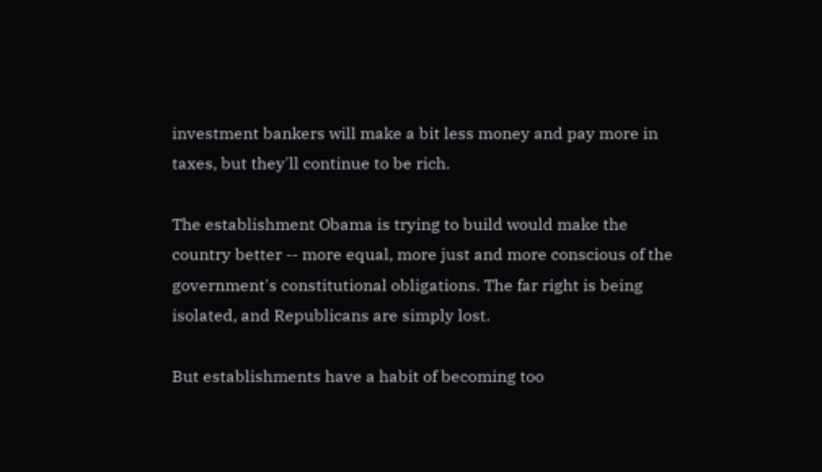investment bankers will make a bit less money and pay more in taxes, but they'll continue to be rich.

The establishment Obama is trying to build would make the country better -- more equal, more just and more conscious of the government's constitutional obligations. The far right is being isolated, and Republicans are simply lost.

But establishments have a habit of becoming too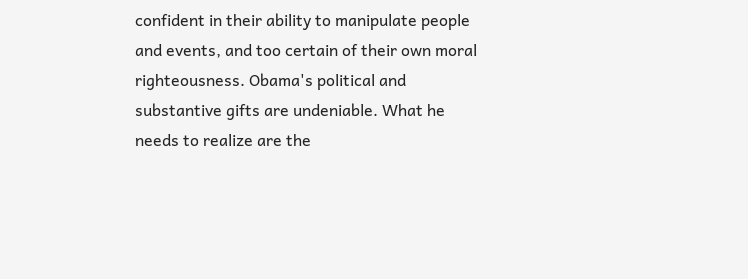confident in their ability to manipulate people and events, and too certain of their own moral righteousness. Obama's political and substantive gifts are undeniable. What he needs to realize are the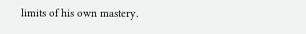limits of his own mastery.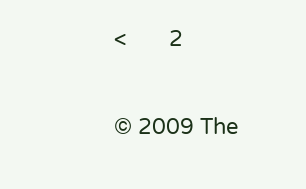<       2

© 2009 The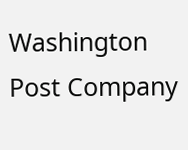Washington Post Company